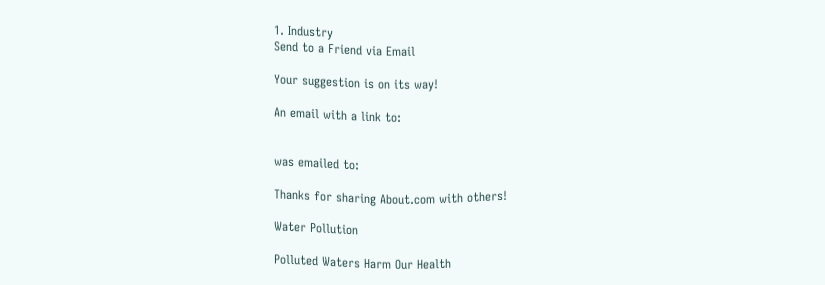1. Industry
Send to a Friend via Email

Your suggestion is on its way!

An email with a link to:


was emailed to:

Thanks for sharing About.com with others!

Water Pollution

Polluted Waters Harm Our Health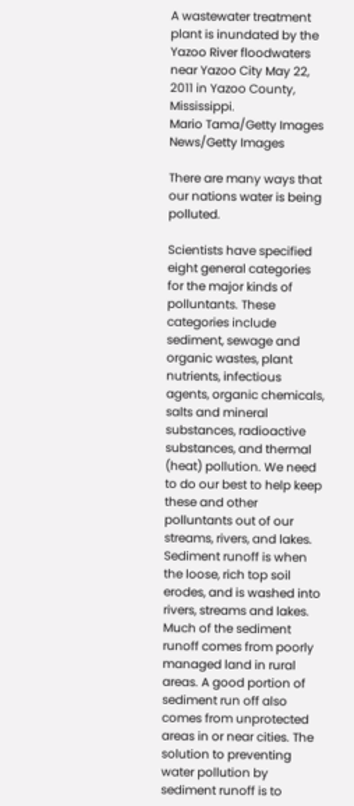A wastewater treatment plant is inundated by the Yazoo River floodwaters near Yazoo City May 22, 2011 in Yazoo County, Mississippi.
Mario Tama/Getty Images News/Getty Images

There are many ways that our nations water is being polluted.

Scientists have specified eight general categories for the major kinds of polluntants. These categories include sediment, sewage and organic wastes, plant nutrients, infectious agents, organic chemicals, salts and mineral substances, radioactive substances, and thermal (heat) pollution. We need to do our best to help keep these and other polluntants out of our streams, rivers, and lakes. Sediment runoff is when the loose, rich top soil erodes, and is washed into rivers, streams and lakes. Much of the sediment runoff comes from poorly managed land in rural areas. A good portion of sediment run off also comes from unprotected areas in or near cities. The solution to preventing water pollution by sediment runoff is to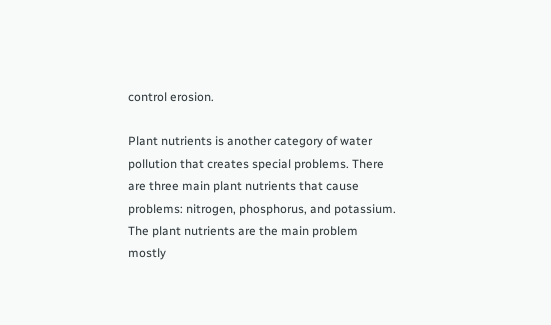control erosion.

Plant nutrients is another category of water pollution that creates special problems. There are three main plant nutrients that cause problems: nitrogen, phosphorus, and potassium. The plant nutrients are the main problem mostly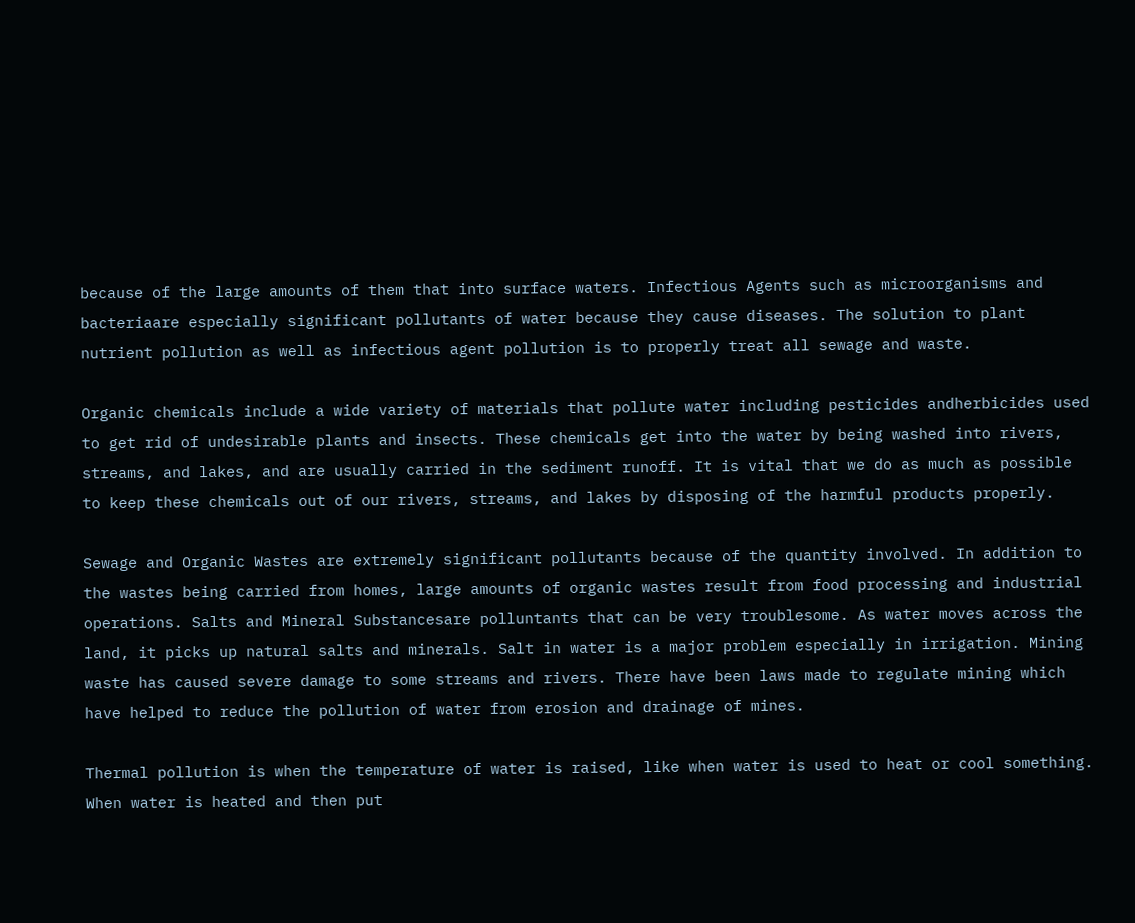because of the large amounts of them that into surface waters. Infectious Agents such as microorganisms and bacteriaare especially significant pollutants of water because they cause diseases. The solution to plant nutrient pollution as well as infectious agent pollution is to properly treat all sewage and waste.

Organic chemicals include a wide variety of materials that pollute water including pesticides andherbicides used to get rid of undesirable plants and insects. These chemicals get into the water by being washed into rivers, streams, and lakes, and are usually carried in the sediment runoff. It is vital that we do as much as possible to keep these chemicals out of our rivers, streams, and lakes by disposing of the harmful products properly.

Sewage and Organic Wastes are extremely significant pollutants because of the quantity involved. In addition to the wastes being carried from homes, large amounts of organic wastes result from food processing and industrial operations. Salts and Mineral Substancesare polluntants that can be very troublesome. As water moves across the land, it picks up natural salts and minerals. Salt in water is a major problem especially in irrigation. Mining waste has caused severe damage to some streams and rivers. There have been laws made to regulate mining which have helped to reduce the pollution of water from erosion and drainage of mines.

Thermal pollution is when the temperature of water is raised, like when water is used to heat or cool something. When water is heated and then put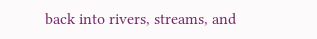back into rivers, streams, and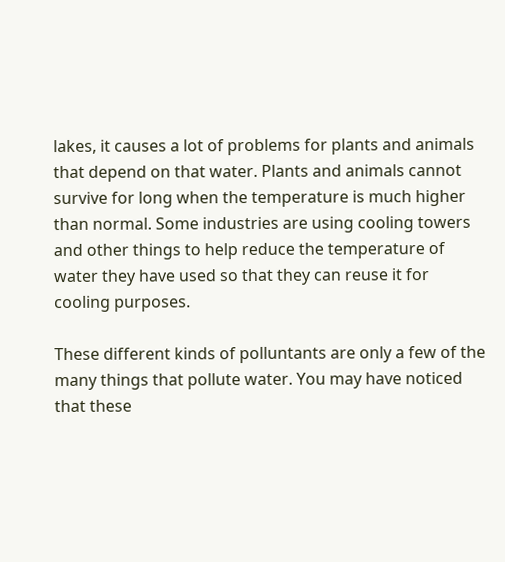lakes, it causes a lot of problems for plants and animals that depend on that water. Plants and animals cannot survive for long when the temperature is much higher than normal. Some industries are using cooling towers and other things to help reduce the temperature of water they have used so that they can reuse it for cooling purposes.

These different kinds of polluntants are only a few of the many things that pollute water. You may have noticed that these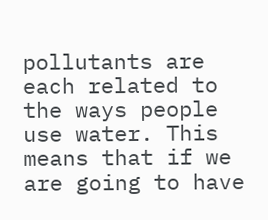pollutants are each related to the ways people use water. This means that if we are going to have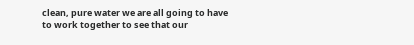clean, pure water we are all going to have to work together to see that our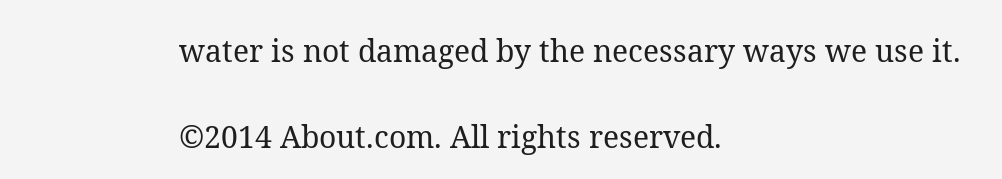water is not damaged by the necessary ways we use it.

©2014 About.com. All rights reserved.